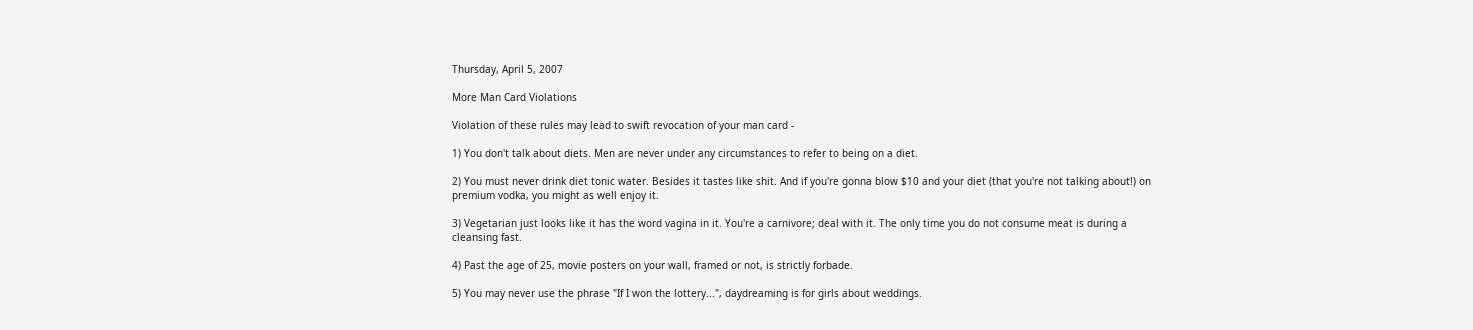Thursday, April 5, 2007

More Man Card Violations

Violation of these rules may lead to swift revocation of your man card -

1) You don't talk about diets. Men are never under any circumstances to refer to being on a diet.

2) You must never drink diet tonic water. Besides it tastes like shit. And if you're gonna blow $10 and your diet (that you're not talking about!) on premium vodka, you might as well enjoy it.

3) Vegetarian just looks like it has the word vagina in it. You're a carnivore; deal with it. The only time you do not consume meat is during a cleansing fast.

4) Past the age of 25, movie posters on your wall, framed or not, is strictly forbade.

5) You may never use the phrase "If I won the lottery...", daydreaming is for girls about weddings.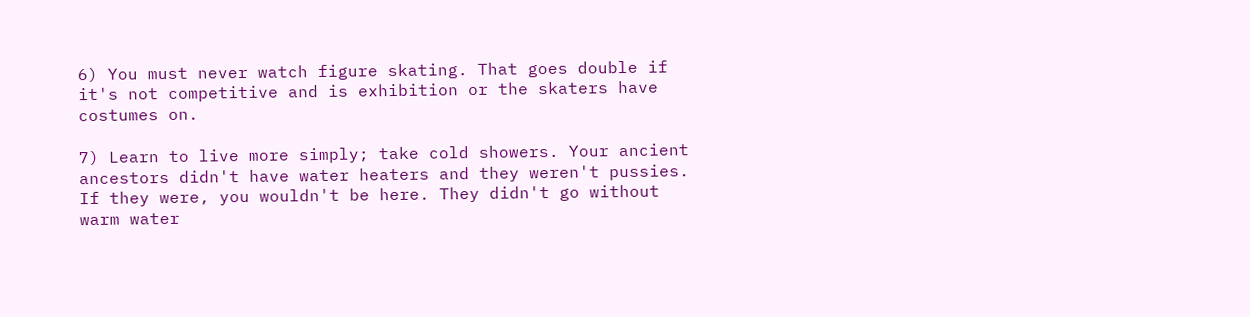6) You must never watch figure skating. That goes double if it's not competitive and is exhibition or the skaters have costumes on.

7) Learn to live more simply; take cold showers. Your ancient ancestors didn't have water heaters and they weren't pussies. If they were, you wouldn't be here. They didn't go without warm water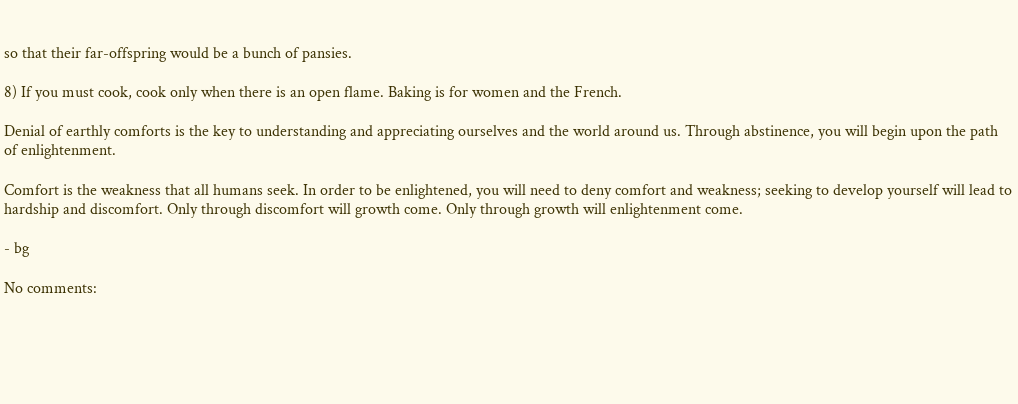so that their far-offspring would be a bunch of pansies.

8) If you must cook, cook only when there is an open flame. Baking is for women and the French.

Denial of earthly comforts is the key to understanding and appreciating ourselves and the world around us. Through abstinence, you will begin upon the path of enlightenment.

Comfort is the weakness that all humans seek. In order to be enlightened, you will need to deny comfort and weakness; seeking to develop yourself will lead to hardship and discomfort. Only through discomfort will growth come. Only through growth will enlightenment come.

- bg

No comments: